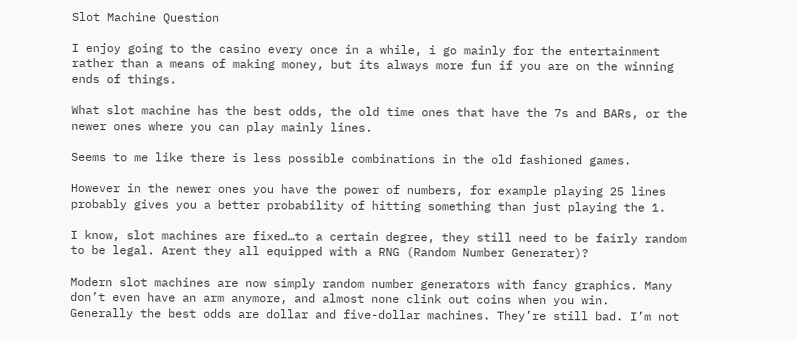Slot Machine Question

I enjoy going to the casino every once in a while, i go mainly for the entertainment rather than a means of making money, but its always more fun if you are on the winning ends of things.

What slot machine has the best odds, the old time ones that have the 7s and BARs, or the newer ones where you can play mainly lines.

Seems to me like there is less possible combinations in the old fashioned games.

However in the newer ones you have the power of numbers, for example playing 25 lines probably gives you a better probability of hitting something than just playing the 1.

I know, slot machines are fixed…to a certain degree, they still need to be fairly random to be legal. Arent they all equipped with a RNG (Random Number Generater)?

Modern slot machines are now simply random number generators with fancy graphics. Many don’t even have an arm anymore, and almost none clink out coins when you win.
Generally the best odds are dollar and five-dollar machines. They’re still bad. I’m not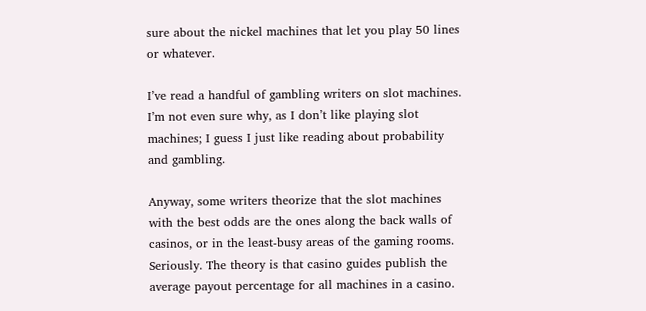sure about the nickel machines that let you play 50 lines or whatever.

I’ve read a handful of gambling writers on slot machines. I’m not even sure why, as I don’t like playing slot machines; I guess I just like reading about probability and gambling.

Anyway, some writers theorize that the slot machines with the best odds are the ones along the back walls of casinos, or in the least-busy areas of the gaming rooms. Seriously. The theory is that casino guides publish the average payout percentage for all machines in a casino.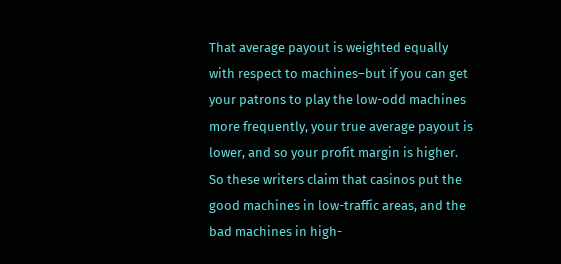That average payout is weighted equally with respect to machines–but if you can get your patrons to play the low-odd machines more frequently, your true average payout is lower, and so your profit margin is higher. So these writers claim that casinos put the good machines in low-traffic areas, and the bad machines in high-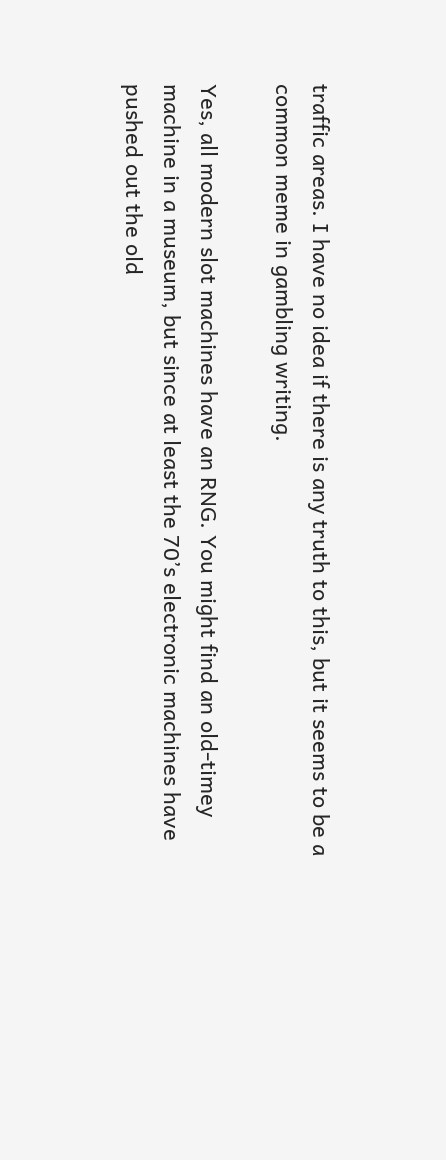traffic areas. I have no idea if there is any truth to this, but it seems to be a common meme in gambling writing.

Yes, all modern slot machines have an RNG. You might find an old-timey machine in a museum, but since at least the 70’s electronic machines have pushed out the old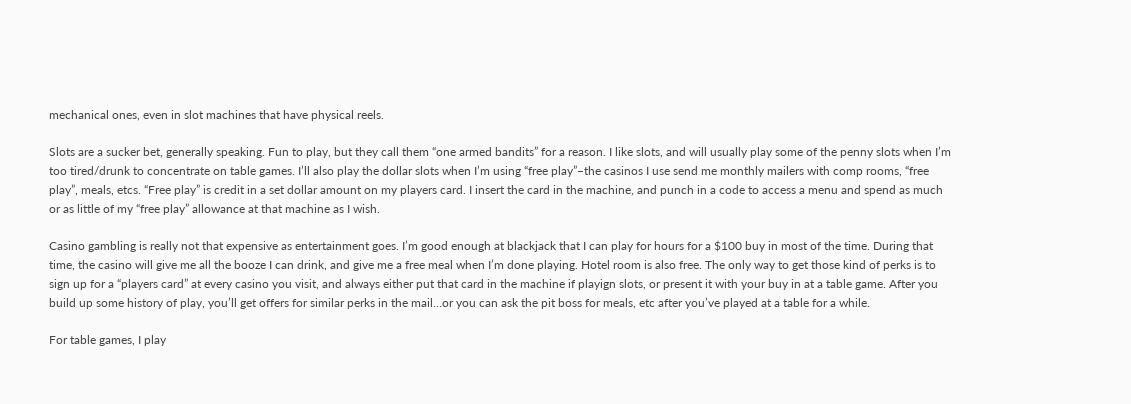mechanical ones, even in slot machines that have physical reels.

Slots are a sucker bet, generally speaking. Fun to play, but they call them “one armed bandits” for a reason. I like slots, and will usually play some of the penny slots when I’m too tired/drunk to concentrate on table games. I’ll also play the dollar slots when I’m using “free play”–the casinos I use send me monthly mailers with comp rooms, “free play”, meals, etcs. “Free play” is credit in a set dollar amount on my players card. I insert the card in the machine, and punch in a code to access a menu and spend as much or as little of my “free play” allowance at that machine as I wish.

Casino gambling is really not that expensive as entertainment goes. I’m good enough at blackjack that I can play for hours for a $100 buy in most of the time. During that time, the casino will give me all the booze I can drink, and give me a free meal when I’m done playing. Hotel room is also free. The only way to get those kind of perks is to sign up for a “players card” at every casino you visit, and always either put that card in the machine if playign slots, or present it with your buy in at a table game. After you build up some history of play, you’ll get offers for similar perks in the mail…or you can ask the pit boss for meals, etc after you’ve played at a table for a while.

For table games, I play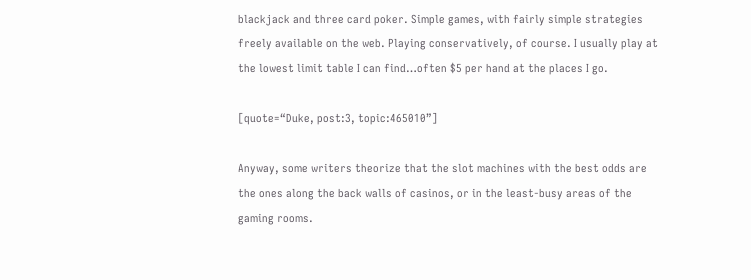blackjack and three card poker. Simple games, with fairly simple strategies freely available on the web. Playing conservatively, of course. I usually play at the lowest limit table I can find…often $5 per hand at the places I go.

[quote=“Duke, post:3, topic:465010”]

Anyway, some writers theorize that the slot machines with the best odds are the ones along the back walls of casinos, or in the least-busy areas of the gaming rooms.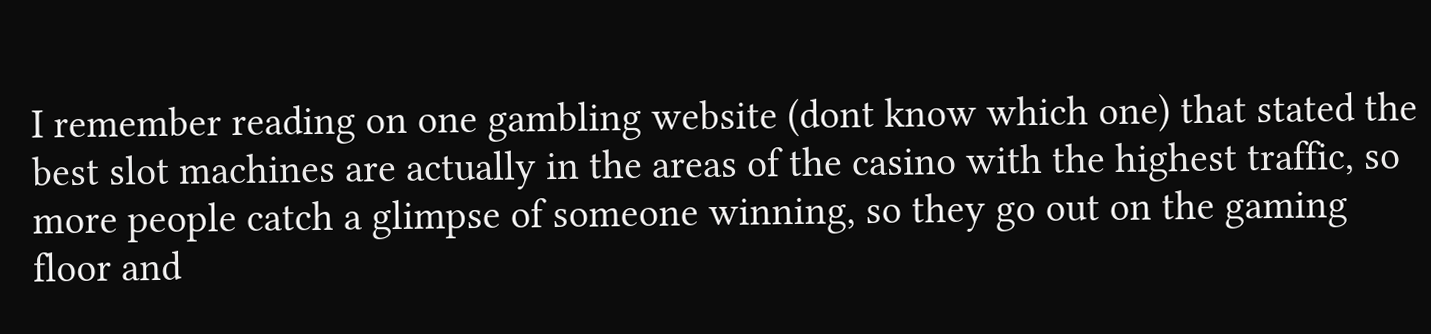I remember reading on one gambling website (dont know which one) that stated the best slot machines are actually in the areas of the casino with the highest traffic, so more people catch a glimpse of someone winning, so they go out on the gaming floor and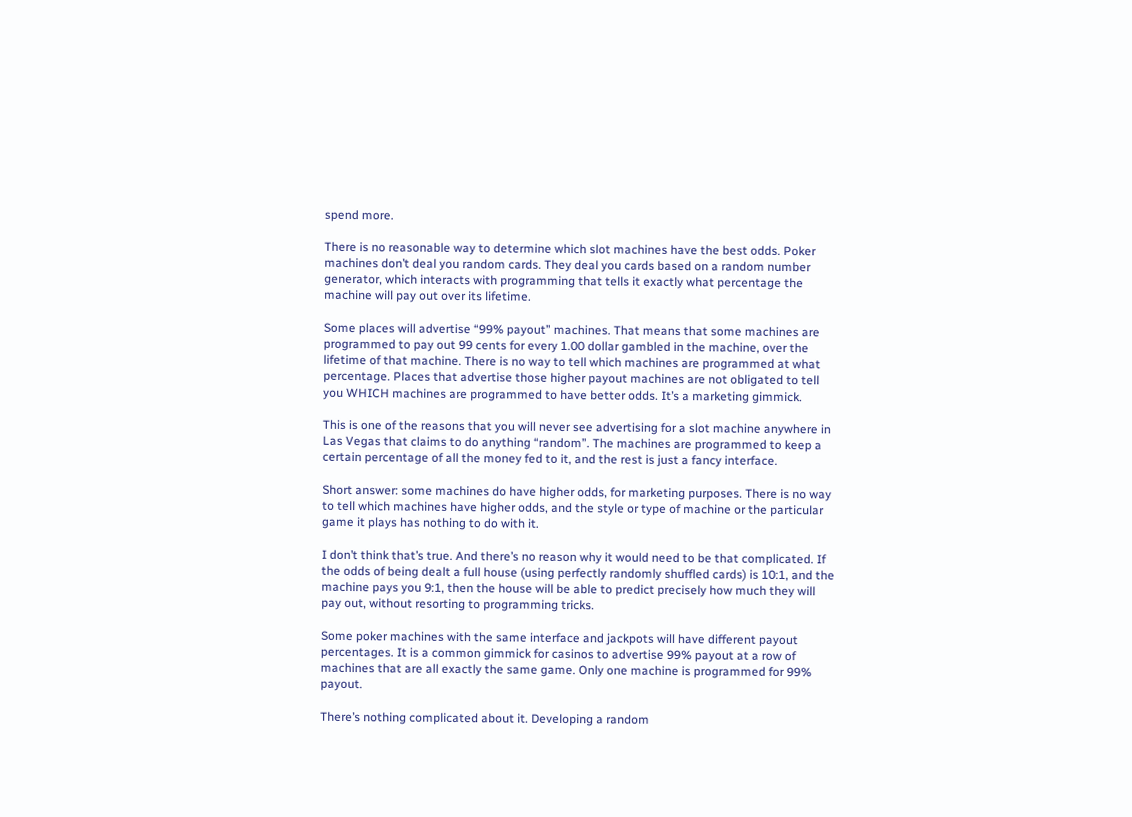spend more.

There is no reasonable way to determine which slot machines have the best odds. Poker machines don’t deal you random cards. They deal you cards based on a random number generator, which interacts with programming that tells it exactly what percentage the machine will pay out over its lifetime.

Some places will advertise “99% payout” machines. That means that some machines are programmed to pay out 99 cents for every 1.00 dollar gambled in the machine, over the lifetime of that machine. There is no way to tell which machines are programmed at what percentage. Places that advertise those higher payout machines are not obligated to tell you WHICH machines are programmed to have better odds. It’s a marketing gimmick.

This is one of the reasons that you will never see advertising for a slot machine anywhere in Las Vegas that claims to do anything “random”. The machines are programmed to keep a certain percentage of all the money fed to it, and the rest is just a fancy interface.

Short answer: some machines do have higher odds, for marketing purposes. There is no way to tell which machines have higher odds, and the style or type of machine or the particular game it plays has nothing to do with it.

I don’t think that’s true. And there’s no reason why it would need to be that complicated. If the odds of being dealt a full house (using perfectly randomly shuffled cards) is 10:1, and the machine pays you 9:1, then the house will be able to predict precisely how much they will pay out, without resorting to programming tricks.

Some poker machines with the same interface and jackpots will have different payout percentages. It is a common gimmick for casinos to advertise 99% payout at a row of machines that are all exactly the same game. Only one machine is programmed for 99% payout.

There’s nothing complicated about it. Developing a random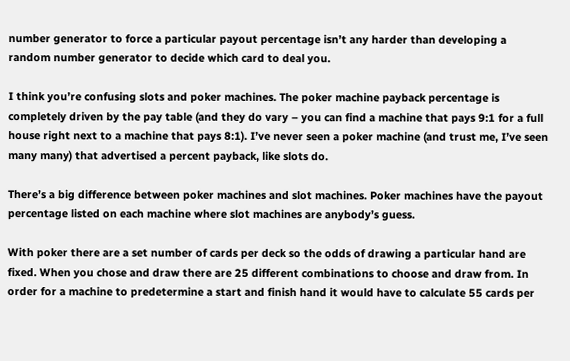number generator to force a particular payout percentage isn’t any harder than developing a random number generator to decide which card to deal you.

I think you’re confusing slots and poker machines. The poker machine payback percentage is completely driven by the pay table (and they do vary – you can find a machine that pays 9:1 for a full house right next to a machine that pays 8:1). I’ve never seen a poker machine (and trust me, I’ve seen many many) that advertised a percent payback, like slots do.

There’s a big difference between poker machines and slot machines. Poker machines have the payout percentage listed on each machine where slot machines are anybody’s guess.

With poker there are a set number of cards per deck so the odds of drawing a particular hand are fixed. When you chose and draw there are 25 different combinations to choose and draw from. In order for a machine to predetermine a start and finish hand it would have to calculate 55 cards per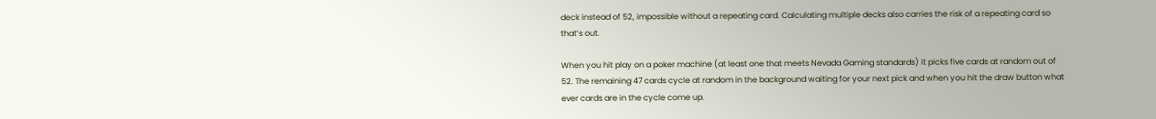deck instead of 52, impossible without a repeating card. Calculating multiple decks also carries the risk of a repeating card so that’s out.

When you hit play on a poker machine (at least one that meets Nevada Gaming standards) it picks five cards at random out of 52. The remaining 47 cards cycle at random in the background waiting for your next pick and when you hit the draw button what ever cards are in the cycle come up.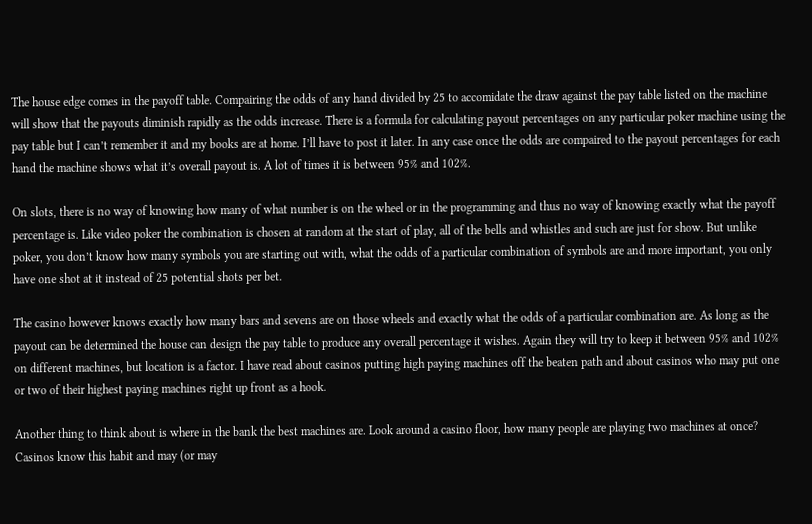The house edge comes in the payoff table. Compairing the odds of any hand divided by 25 to accomidate the draw against the pay table listed on the machine will show that the payouts diminish rapidly as the odds increase. There is a formula for calculating payout percentages on any particular poker machine using the pay table but I can’t remember it and my books are at home. I’ll have to post it later. In any case once the odds are compaired to the payout percentages for each hand the machine shows what it’s overall payout is. A lot of times it is between 95% and 102%.

On slots, there is no way of knowing how many of what number is on the wheel or in the programming and thus no way of knowing exactly what the payoff percentage is. Like video poker the combination is chosen at random at the start of play, all of the bells and whistles and such are just for show. But unlike poker, you don’t know how many symbols you are starting out with, what the odds of a particular combination of symbols are and more important, you only have one shot at it instead of 25 potential shots per bet.

The casino however knows exactly how many bars and sevens are on those wheels and exactly what the odds of a particular combination are. As long as the payout can be determined the house can design the pay table to produce any overall percentage it wishes. Again they will try to keep it between 95% and 102% on different machines, but location is a factor. I have read about casinos putting high paying machines off the beaten path and about casinos who may put one or two of their highest paying machines right up front as a hook.

Another thing to think about is where in the bank the best machines are. Look around a casino floor, how many people are playing two machines at once? Casinos know this habit and may (or may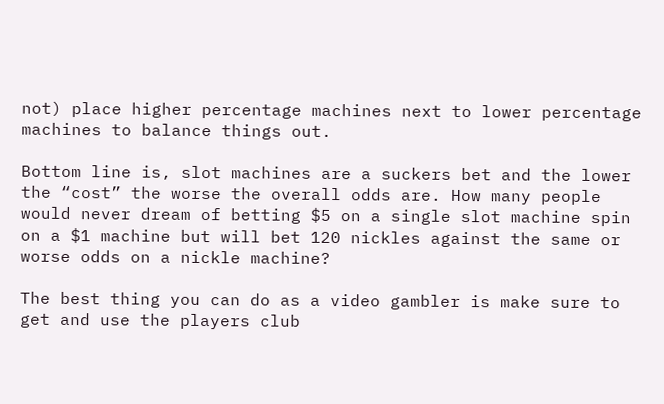not) place higher percentage machines next to lower percentage machines to balance things out.

Bottom line is, slot machines are a suckers bet and the lower the “cost” the worse the overall odds are. How many people would never dream of betting $5 on a single slot machine spin on a $1 machine but will bet 120 nickles against the same or worse odds on a nickle machine?

The best thing you can do as a video gambler is make sure to get and use the players club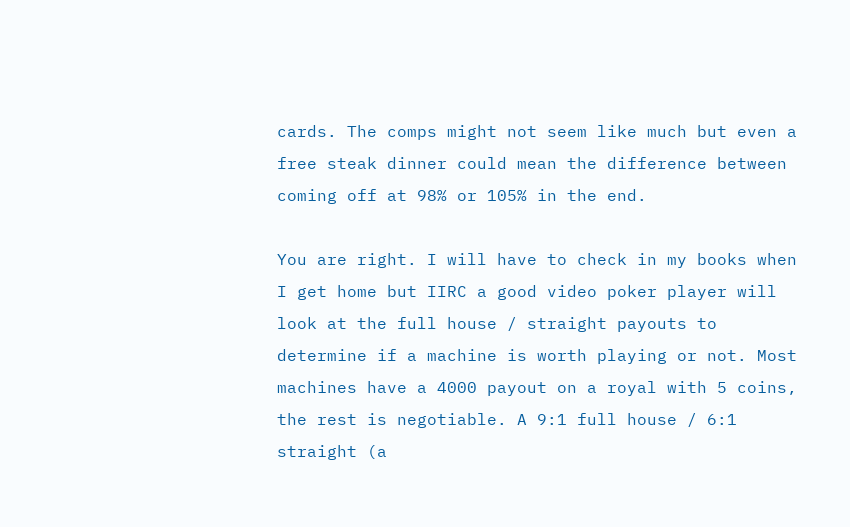cards. The comps might not seem like much but even a free steak dinner could mean the difference between coming off at 98% or 105% in the end.

You are right. I will have to check in my books when I get home but IIRC a good video poker player will look at the full house / straight payouts to determine if a machine is worth playing or not. Most machines have a 4000 payout on a royal with 5 coins, the rest is negotiable. A 9:1 full house / 6:1 straight (a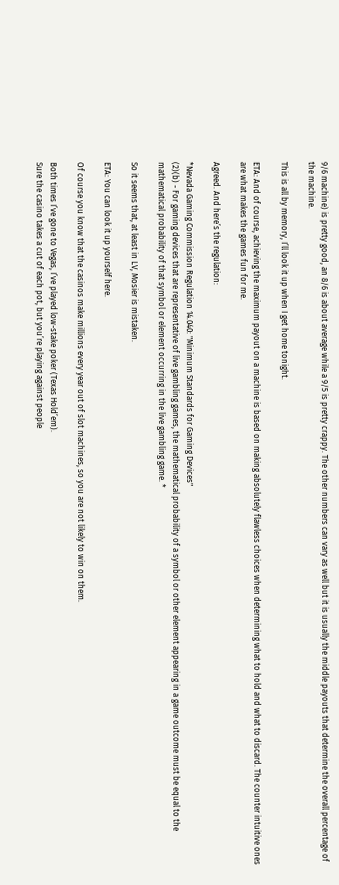9/6 machine) is pretty good, an 8/6 is about average while a 9/5 is pretty crappy. The other numbers can vary as well but it is usually the middle payouts that determine the overall percentage of the machine.

This is all by memory, I’ll look it up when I get home tonight.

ETA: And of course, achieving the maximum payout on a machine is based on making absolutely flawless choices when determining what to hold and what to discard. The counter intuitive ones are what makes the games fun for me.

Agreed. And here’s the regulation:

*Nevada Gaming Commission Regulation 14.040: "Minimum Standards for Gaming Devices"
(2)(b) - For gaming devices that are representative of live gambling games, the mathematical probability of a symbol or other element appearing in a game outcome must be equal to the mathematical probability of that symbol or element occurring in the live gambling game. *

So it seems that, at least in LV, Mosier is mistaken.

ETA: You can look it up yourself here.

Of course you know that the casinos make millions every year out of slot machines, so you are not likely to win on them.

Both times I’ve gone to Vegas, I’ve played low-stake poker (Texas Hold’em).
Sure the casino takes a cut of each pot, but you’re playing against people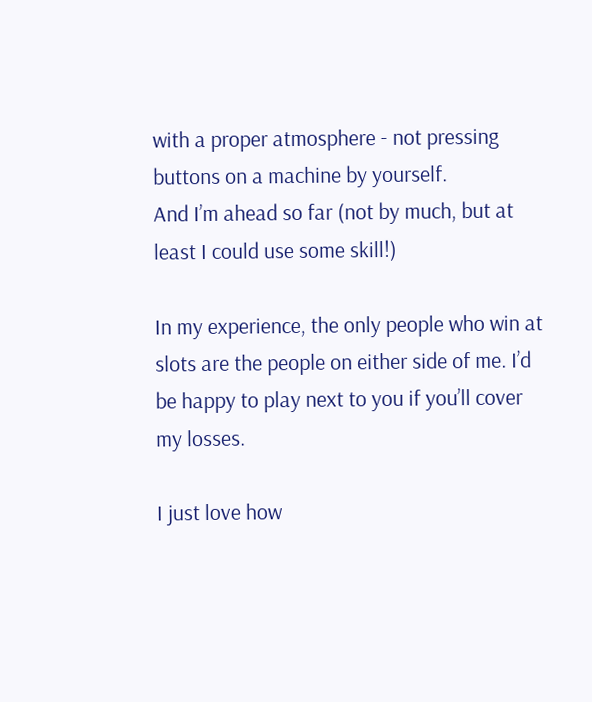with a proper atmosphere - not pressing buttons on a machine by yourself.
And I’m ahead so far (not by much, but at least I could use some skill!)

In my experience, the only people who win at slots are the people on either side of me. I’d be happy to play next to you if you’ll cover my losses.

I just love how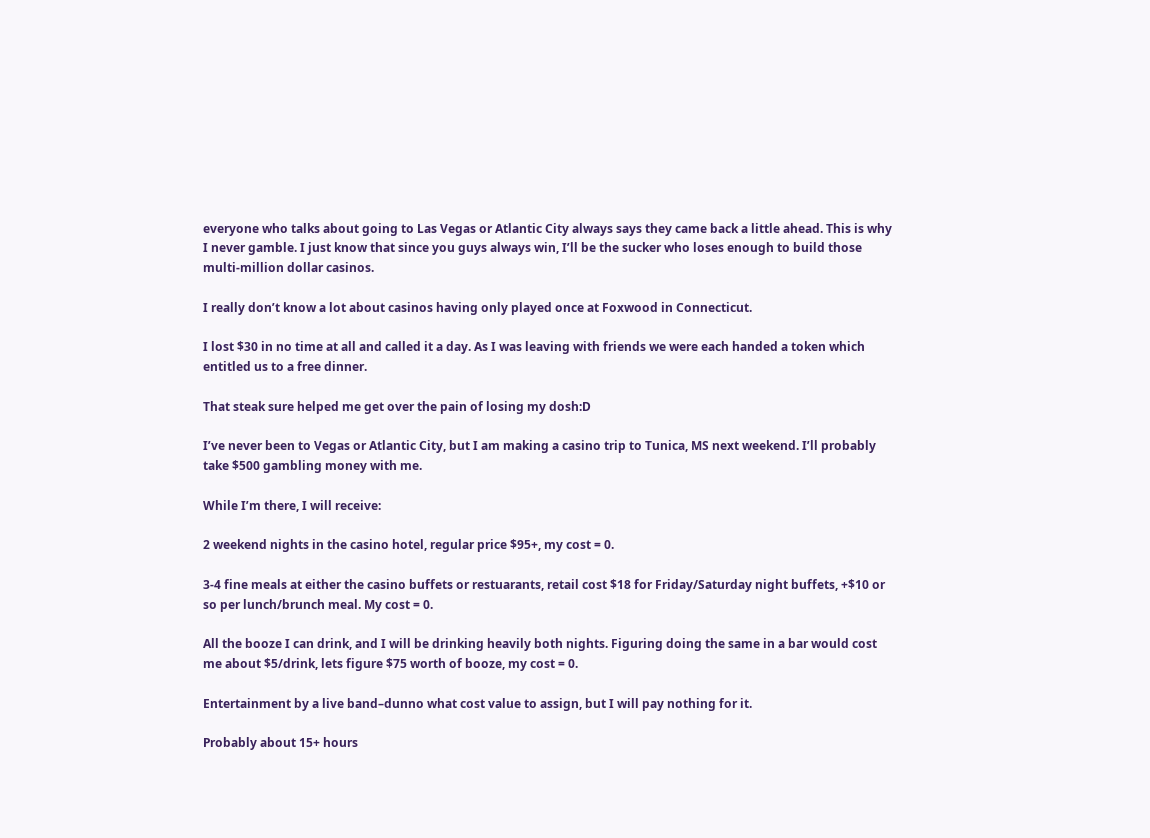everyone who talks about going to Las Vegas or Atlantic City always says they came back a little ahead. This is why I never gamble. I just know that since you guys always win, I’ll be the sucker who loses enough to build those multi-million dollar casinos.

I really don’t know a lot about casinos having only played once at Foxwood in Connecticut.

I lost $30 in no time at all and called it a day. As I was leaving with friends we were each handed a token which entitled us to a free dinner.

That steak sure helped me get over the pain of losing my dosh:D

I’ve never been to Vegas or Atlantic City, but I am making a casino trip to Tunica, MS next weekend. I’ll probably take $500 gambling money with me.

While I’m there, I will receive:

2 weekend nights in the casino hotel, regular price $95+, my cost = 0.

3-4 fine meals at either the casino buffets or restuarants, retail cost $18 for Friday/Saturday night buffets, +$10 or so per lunch/brunch meal. My cost = 0.

All the booze I can drink, and I will be drinking heavily both nights. Figuring doing the same in a bar would cost me about $5/drink, lets figure $75 worth of booze, my cost = 0.

Entertainment by a live band–dunno what cost value to assign, but I will pay nothing for it.

Probably about 15+ hours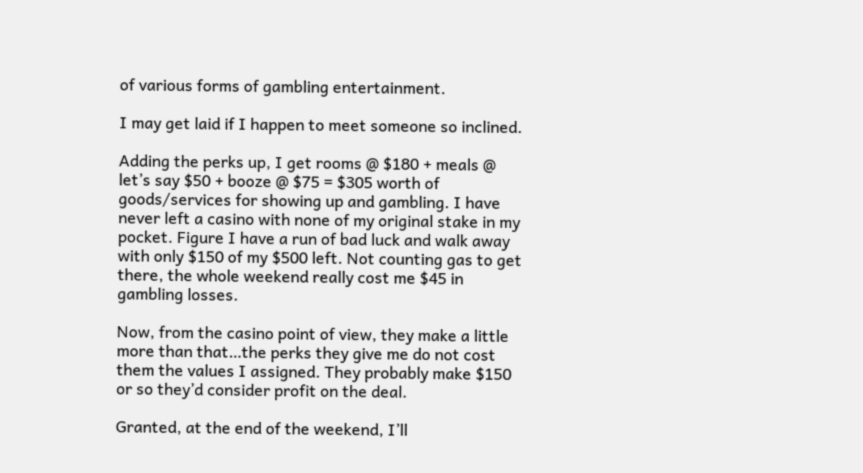of various forms of gambling entertainment.

I may get laid if I happen to meet someone so inclined.

Adding the perks up, I get rooms @ $180 + meals @ let’s say $50 + booze @ $75 = $305 worth of goods/services for showing up and gambling. I have never left a casino with none of my original stake in my pocket. Figure I have a run of bad luck and walk away with only $150 of my $500 left. Not counting gas to get there, the whole weekend really cost me $45 in gambling losses.

Now, from the casino point of view, they make a little more than that…the perks they give me do not cost them the values I assigned. They probably make $150 or so they’d consider profit on the deal.

Granted, at the end of the weekend, I’ll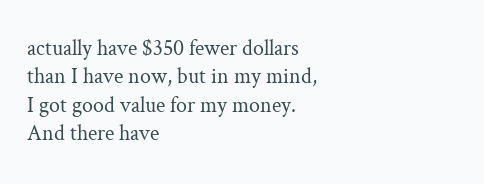actually have $350 fewer dollars than I have now, but in my mind, I got good value for my money. And there have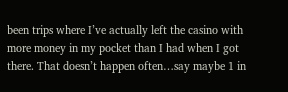been trips where I’ve actually left the casino with more money in my pocket than I had when I got there. That doesn’t happen often…say maybe 1 in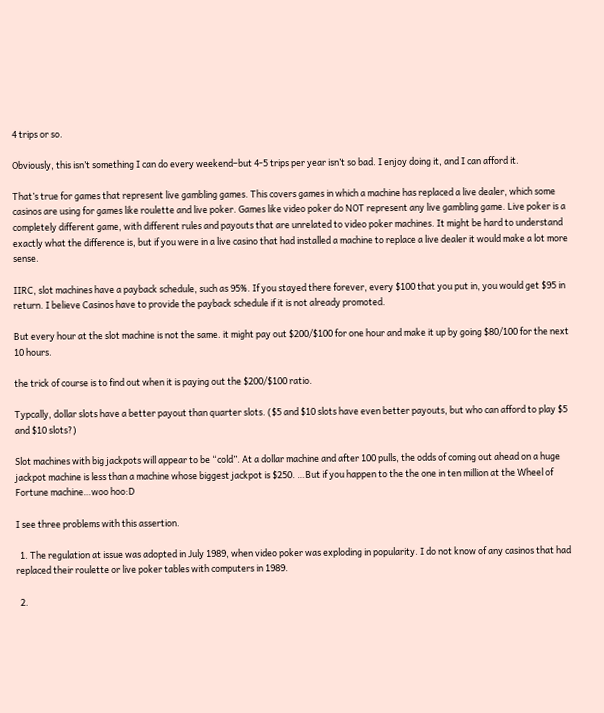4 trips or so.

Obviously, this isn’t something I can do every weekend–but 4-5 trips per year isn’t so bad. I enjoy doing it, and I can afford it.

That’s true for games that represent live gambling games. This covers games in which a machine has replaced a live dealer, which some casinos are using for games like roulette and live poker. Games like video poker do NOT represent any live gambling game. Live poker is a completely different game, with different rules and payouts that are unrelated to video poker machines. It might be hard to understand exactly what the difference is, but if you were in a live casino that had installed a machine to replace a live dealer it would make a lot more sense.

IIRC, slot machines have a payback schedule, such as 95%. If you stayed there forever, every $100 that you put in, you would get $95 in return. I believe Casinos have to provide the payback schedule if it is not already promoted.

But every hour at the slot machine is not the same. it might pay out $200/$100 for one hour and make it up by going $80/100 for the next 10 hours.

the trick of course is to find out when it is paying out the $200/$100 ratio.

Typcally, dollar slots have a better payout than quarter slots. ($5 and $10 slots have even better payouts, but who can afford to play $5 and $10 slots?)

Slot machines with big jackpots will appear to be “cold”. At a dollar machine and after 100 pulls, the odds of coming out ahead on a huge jackpot machine is less than a machine whose biggest jackpot is $250. …But if you happen to the the one in ten million at the Wheel of Fortune machine…woo hoo:D

I see three problems with this assertion.

  1. The regulation at issue was adopted in July 1989, when video poker was exploding in popularity. I do not know of any casinos that had replaced their roulette or live poker tables with computers in 1989.

  2.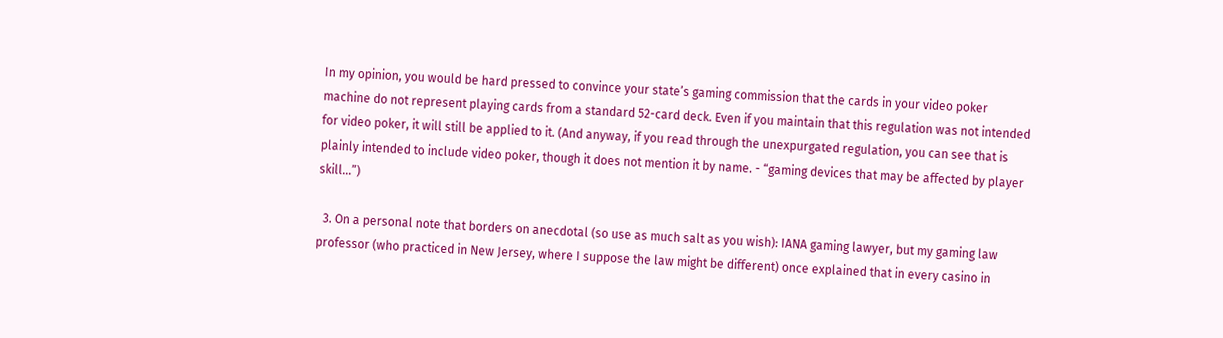In my opinion, you would be hard pressed to convince your state’s gaming commission that the cards in your video poker machine do not represent playing cards from a standard 52-card deck. Even if you maintain that this regulation was not intended for video poker, it will still be applied to it. (And anyway, if you read through the unexpurgated regulation, you can see that is plainly intended to include video poker, though it does not mention it by name. - “gaming devices that may be affected by player skill…”)

  3. On a personal note that borders on anecdotal (so use as much salt as you wish): IANA gaming lawyer, but my gaming law professor (who practiced in New Jersey, where I suppose the law might be different) once explained that in every casino in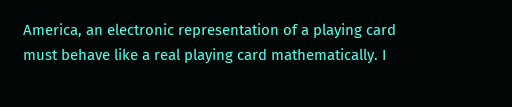America, an electronic representation of a playing card must behave like a real playing card mathematically. I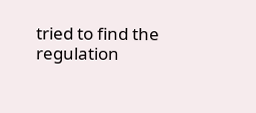tried to find the regulation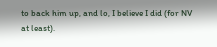to back him up, and lo, I believe I did (for NV at least).